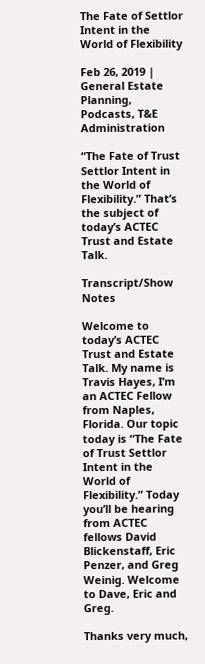The Fate of Settlor Intent in the World of Flexibility

Feb 26, 2019 | General Estate Planning, Podcasts, T&E Administration

“The Fate of Trust Settlor Intent in the World of Flexibility.” That’s the subject of today’s ACTEC Trust and Estate Talk.

Transcript/Show Notes

Welcome to today’s ACTEC Trust and Estate Talk. My name is Travis Hayes, I’m an ACTEC Fellow from Naples, Florida. Our topic today is “The Fate of Trust Settlor Intent in the World of Flexibility.” Today you’ll be hearing from ACTEC fellows David Blickenstaff, Eric Penzer, and Greg Weinig. Welcome to Dave, Eric and Greg.

Thanks very much,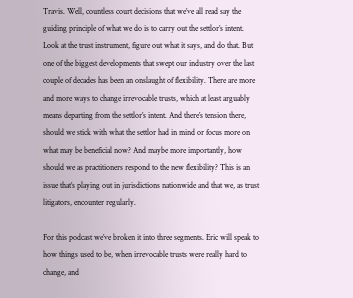Travis. Well, countless court decisions that we’ve all read say the guiding principle of what we do is to carry out the settlor’s intent. Look at the trust instrument, figure out what it says, and do that. But one of the biggest developments that swept our industry over the last couple of decades has been an onslaught of flexibility. There are more and more ways to change irrevocable trusts, which at least arguably means departing from the settlor’s intent. And there’s tension there, should we stick with what the settlor had in mind or focus more on what may be beneficial now? And maybe more importantly, how should we as practitioners respond to the new flexibility? This is an issue that’s playing out in jurisdictions nationwide and that we, as trust litigators, encounter regularly.

For this podcast we’ve broken it into three segments. Eric will speak to how things used to be, when irrevocable trusts were really hard to change, and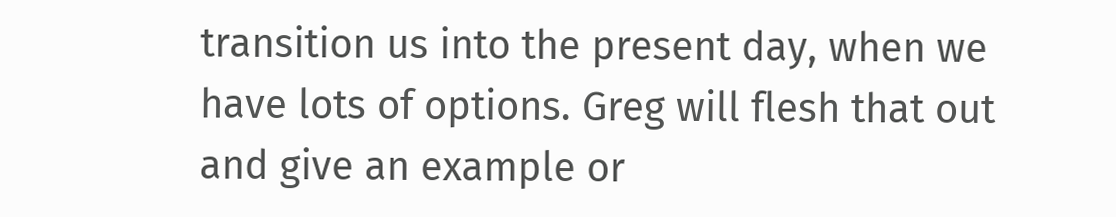transition us into the present day, when we have lots of options. Greg will flesh that out and give an example or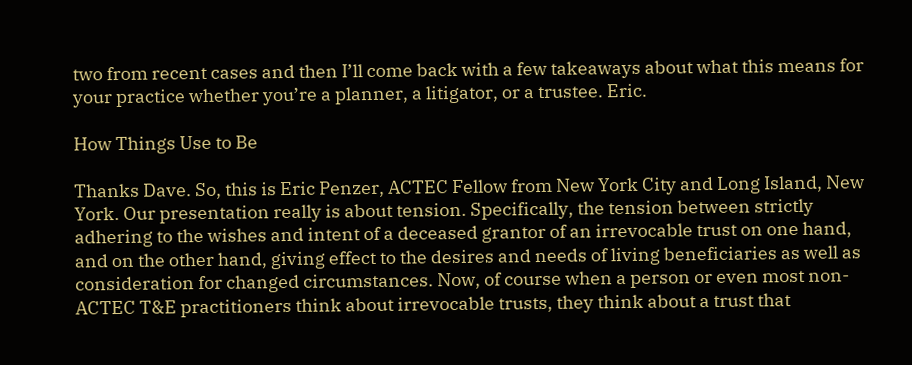two from recent cases and then I’ll come back with a few takeaways about what this means for your practice whether you’re a planner, a litigator, or a trustee. Eric.

How Things Use to Be

Thanks Dave. So, this is Eric Penzer, ACTEC Fellow from New York City and Long Island, New York. Our presentation really is about tension. Specifically, the tension between strictly adhering to the wishes and intent of a deceased grantor of an irrevocable trust on one hand, and on the other hand, giving effect to the desires and needs of living beneficiaries as well as consideration for changed circumstances. Now, of course when a person or even most non-ACTEC T&E practitioners think about irrevocable trusts, they think about a trust that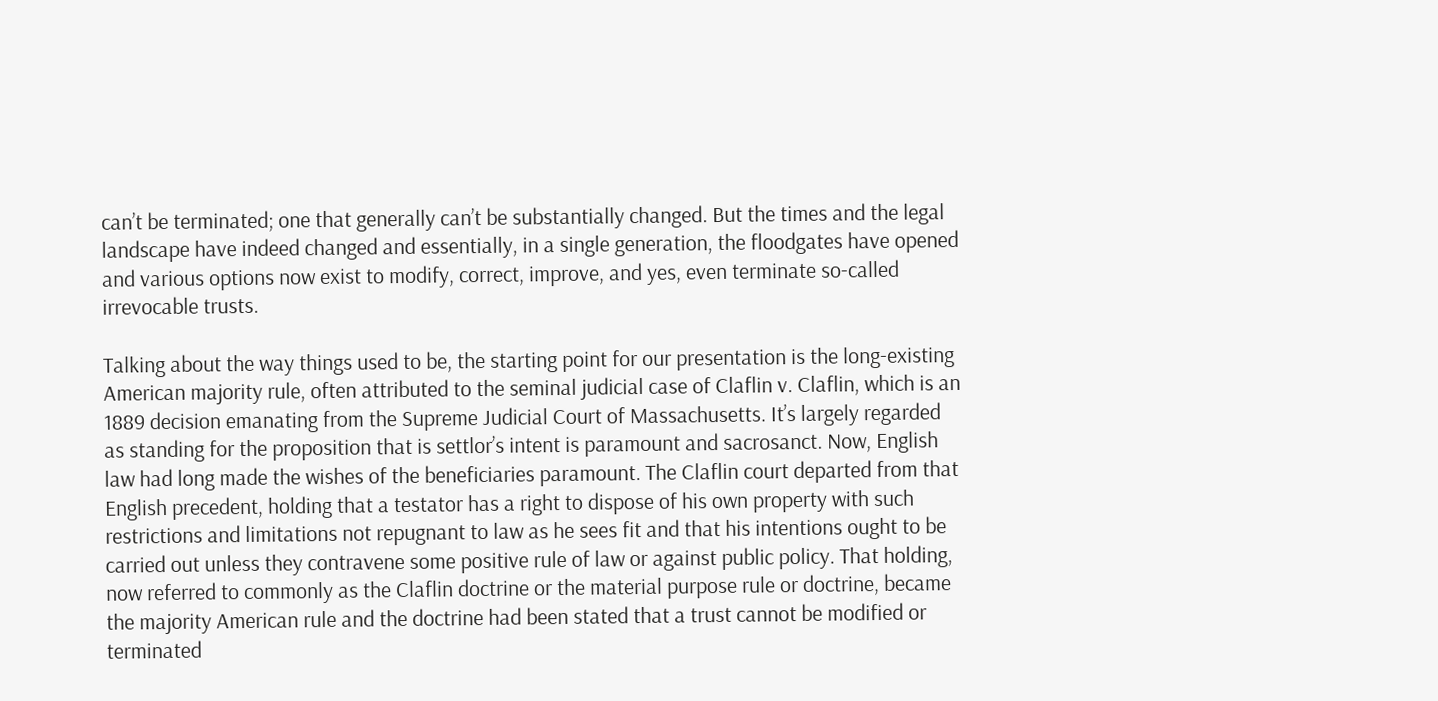can’t be terminated; one that generally can’t be substantially changed. But the times and the legal landscape have indeed changed and essentially, in a single generation, the floodgates have opened and various options now exist to modify, correct, improve, and yes, even terminate so-called irrevocable trusts.

Talking about the way things used to be, the starting point for our presentation is the long-existing American majority rule, often attributed to the seminal judicial case of Claflin v. Claflin, which is an 1889 decision emanating from the Supreme Judicial Court of Massachusetts. It’s largely regarded as standing for the proposition that is settlor’s intent is paramount and sacrosanct. Now, English law had long made the wishes of the beneficiaries paramount. The Claflin court departed from that English precedent, holding that a testator has a right to dispose of his own property with such restrictions and limitations not repugnant to law as he sees fit and that his intentions ought to be carried out unless they contravene some positive rule of law or against public policy. That holding, now referred to commonly as the Claflin doctrine or the material purpose rule or doctrine, became the majority American rule and the doctrine had been stated that a trust cannot be modified or terminated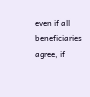even if all beneficiaries agree, if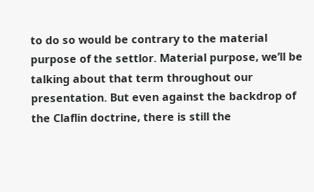to do so would be contrary to the material purpose of the settlor. Material purpose, we’ll be talking about that term throughout our presentation. But even against the backdrop of the Claflin doctrine, there is still the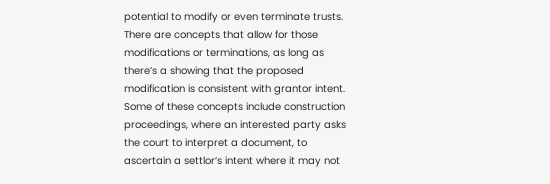potential to modify or even terminate trusts. There are concepts that allow for those modifications or terminations, as long as there’s a showing that the proposed modification is consistent with grantor intent. Some of these concepts include construction proceedings, where an interested party asks the court to interpret a document, to ascertain a settlor’s intent where it may not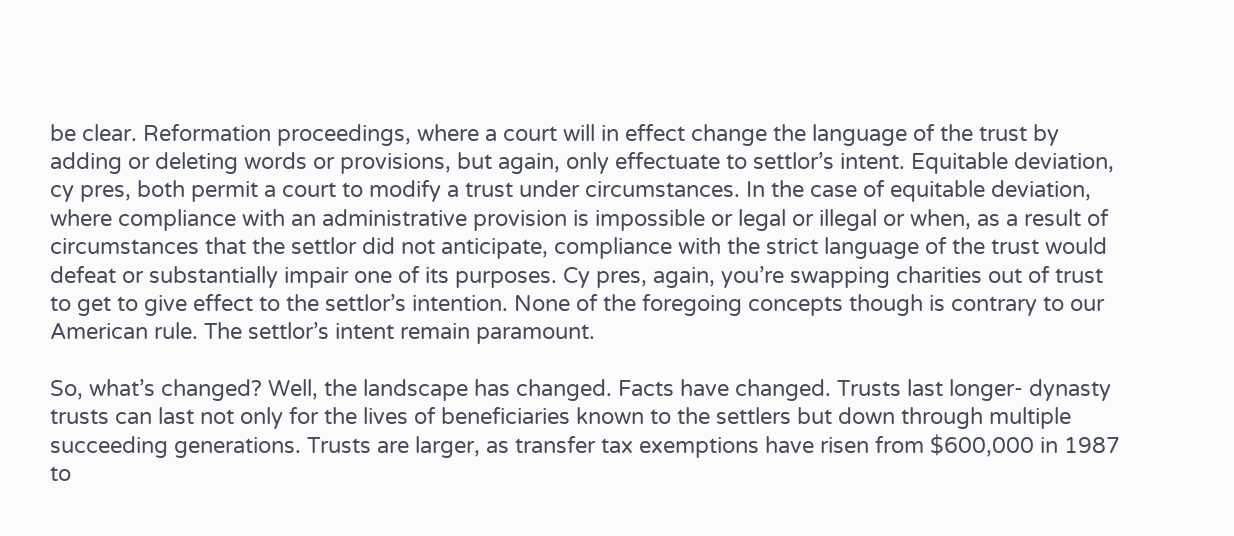be clear. Reformation proceedings, where a court will in effect change the language of the trust by adding or deleting words or provisions, but again, only effectuate to settlor’s intent. Equitable deviation, cy pres, both permit a court to modify a trust under circumstances. In the case of equitable deviation, where compliance with an administrative provision is impossible or legal or illegal or when, as a result of circumstances that the settlor did not anticipate, compliance with the strict language of the trust would defeat or substantially impair one of its purposes. Cy pres, again, you’re swapping charities out of trust to get to give effect to the settlor’s intention. None of the foregoing concepts though is contrary to our American rule. The settlor’s intent remain paramount.

So, what’s changed? Well, the landscape has changed. Facts have changed. Trusts last longer- dynasty trusts can last not only for the lives of beneficiaries known to the settlers but down through multiple succeeding generations. Trusts are larger, as transfer tax exemptions have risen from $600,000 in 1987 to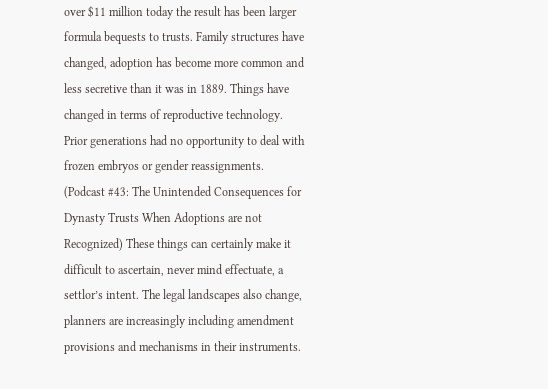over $11 million today the result has been larger formula bequests to trusts. Family structures have changed, adoption has become more common and less secretive than it was in 1889. Things have changed in terms of reproductive technology. Prior generations had no opportunity to deal with frozen embryos or gender reassignments. (Podcast #43: The Unintended Consequences for Dynasty Trusts When Adoptions are not Recognized) These things can certainly make it difficult to ascertain, never mind effectuate, a settlor’s intent. The legal landscapes also change, planners are increasingly including amendment provisions and mechanisms in their instruments.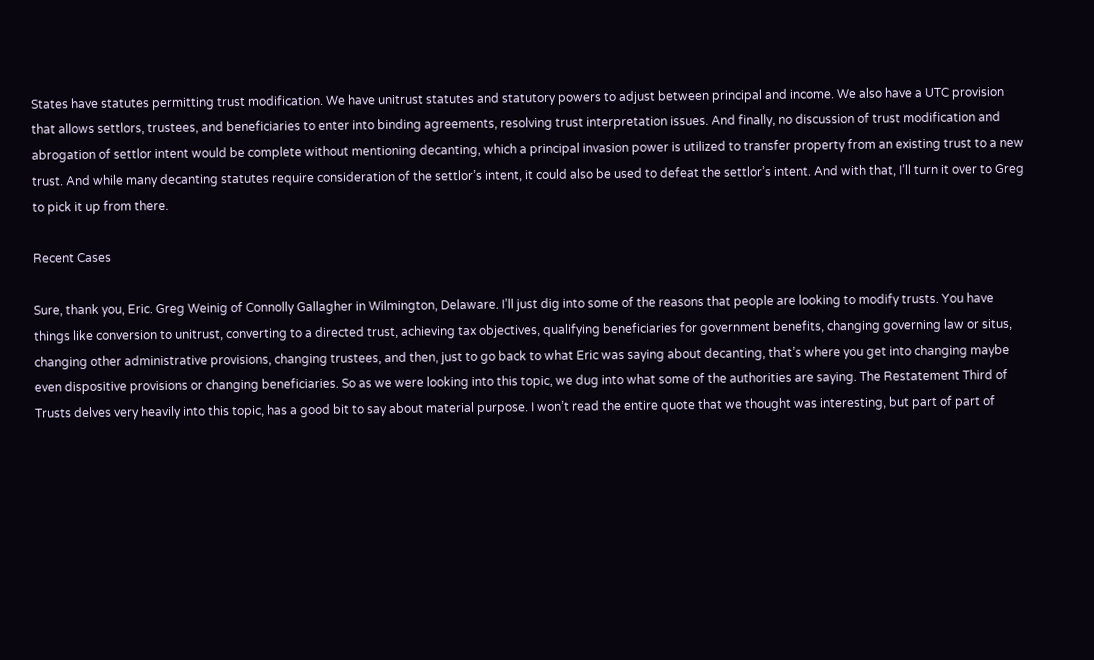States have statutes permitting trust modification. We have unitrust statutes and statutory powers to adjust between principal and income. We also have a UTC provision that allows settlors, trustees, and beneficiaries to enter into binding agreements, resolving trust interpretation issues. And finally, no discussion of trust modification and abrogation of settlor intent would be complete without mentioning decanting, which a principal invasion power is utilized to transfer property from an existing trust to a new trust. And while many decanting statutes require consideration of the settlor’s intent, it could also be used to defeat the settlor’s intent. And with that, I’ll turn it over to Greg to pick it up from there.

Recent Cases

Sure, thank you, Eric. Greg Weinig of Connolly Gallagher in Wilmington, Delaware. I’ll just dig into some of the reasons that people are looking to modify trusts. You have things like conversion to unitrust, converting to a directed trust, achieving tax objectives, qualifying beneficiaries for government benefits, changing governing law or situs, changing other administrative provisions, changing trustees, and then, just to go back to what Eric was saying about decanting, that’s where you get into changing maybe even dispositive provisions or changing beneficiaries. So as we were looking into this topic, we dug into what some of the authorities are saying. The Restatement Third of Trusts delves very heavily into this topic, has a good bit to say about material purpose. I won’t read the entire quote that we thought was interesting, but part of part of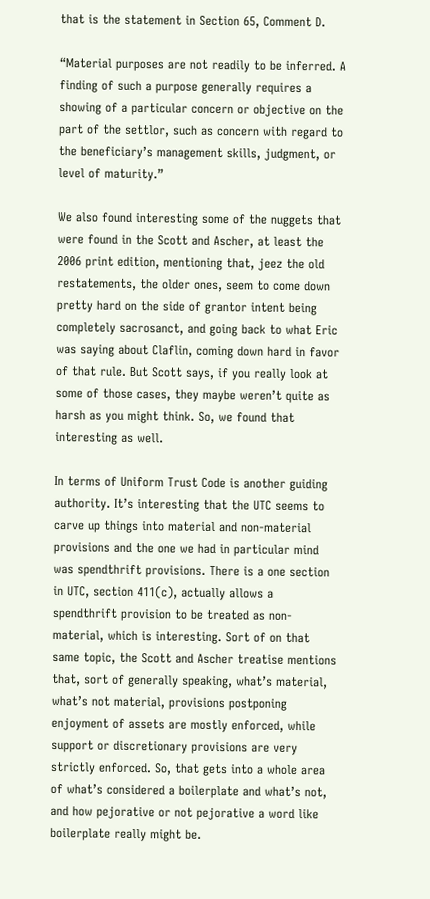that is the statement in Section 65, Comment D.

“Material purposes are not readily to be inferred. A finding of such a purpose generally requires a showing of a particular concern or objective on the part of the settlor, such as concern with regard to the beneficiary’s management skills, judgment, or level of maturity.”

We also found interesting some of the nuggets that were found in the Scott and Ascher, at least the 2006 print edition, mentioning that, jeez the old restatements, the older ones, seem to come down pretty hard on the side of grantor intent being completely sacrosanct, and going back to what Eric was saying about Claflin, coming down hard in favor of that rule. But Scott says, if you really look at some of those cases, they maybe weren’t quite as harsh as you might think. So, we found that interesting as well.

In terms of Uniform Trust Code is another guiding authority. It’s interesting that the UTC seems to carve up things into material and non-material provisions and the one we had in particular mind was spendthrift provisions. There is a one section in UTC, section 411(c), actually allows a spendthrift provision to be treated as non-material, which is interesting. Sort of on that same topic, the Scott and Ascher treatise mentions that, sort of generally speaking, what’s material, what’s not material, provisions postponing enjoyment of assets are mostly enforced, while support or discretionary provisions are very strictly enforced. So, that gets into a whole area of what’s considered a boilerplate and what’s not, and how pejorative or not pejorative a word like boilerplate really might be.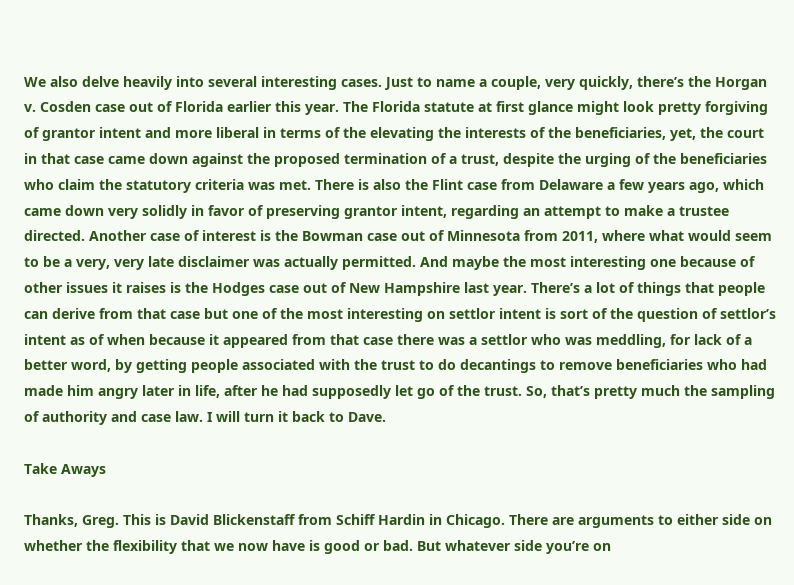We also delve heavily into several interesting cases. Just to name a couple, very quickly, there’s the Horgan v. Cosden case out of Florida earlier this year. The Florida statute at first glance might look pretty forgiving of grantor intent and more liberal in terms of the elevating the interests of the beneficiaries, yet, the court in that case came down against the proposed termination of a trust, despite the urging of the beneficiaries who claim the statutory criteria was met. There is also the Flint case from Delaware a few years ago, which came down very solidly in favor of preserving grantor intent, regarding an attempt to make a trustee directed. Another case of interest is the Bowman case out of Minnesota from 2011, where what would seem to be a very, very late disclaimer was actually permitted. And maybe the most interesting one because of other issues it raises is the Hodges case out of New Hampshire last year. There’s a lot of things that people can derive from that case but one of the most interesting on settlor intent is sort of the question of settlor’s intent as of when because it appeared from that case there was a settlor who was meddling, for lack of a better word, by getting people associated with the trust to do decantings to remove beneficiaries who had made him angry later in life, after he had supposedly let go of the trust. So, that’s pretty much the sampling of authority and case law. I will turn it back to Dave.

Take Aways

Thanks, Greg. This is David Blickenstaff from Schiff Hardin in Chicago. There are arguments to either side on whether the flexibility that we now have is good or bad. But whatever side you’re on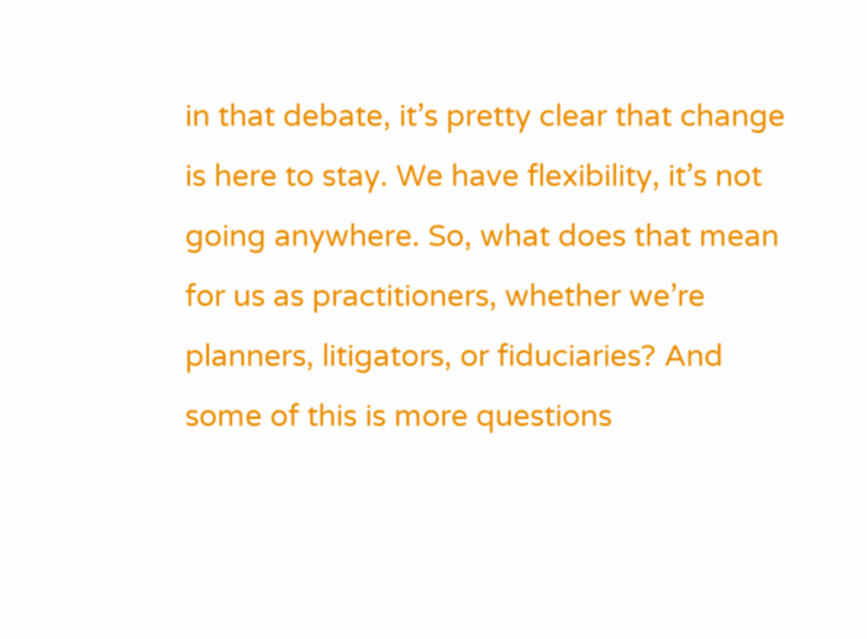in that debate, it’s pretty clear that change is here to stay. We have flexibility, it’s not going anywhere. So, what does that mean for us as practitioners, whether we’re planners, litigators, or fiduciaries? And some of this is more questions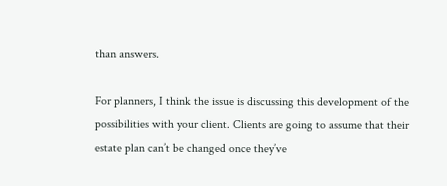than answers.

For planners, I think the issue is discussing this development of the possibilities with your client. Clients are going to assume that their estate plan can’t be changed once they’ve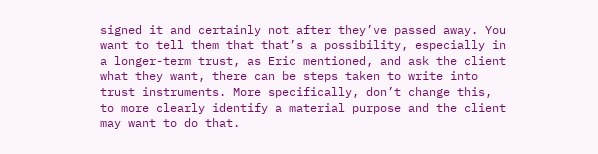signed it and certainly not after they’ve passed away. You want to tell them that that’s a possibility, especially in a longer-term trust, as Eric mentioned, and ask the client what they want, there can be steps taken to write into trust instruments. More specifically, don’t change this, to more clearly identify a material purpose and the client may want to do that.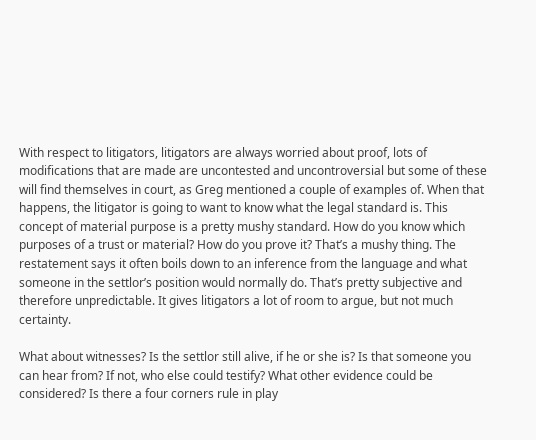With respect to litigators, litigators are always worried about proof, lots of modifications that are made are uncontested and uncontroversial but some of these will find themselves in court, as Greg mentioned a couple of examples of. When that happens, the litigator is going to want to know what the legal standard is. This concept of material purpose is a pretty mushy standard. How do you know which purposes of a trust or material? How do you prove it? That’s a mushy thing. The restatement says it often boils down to an inference from the language and what someone in the settlor’s position would normally do. That’s pretty subjective and therefore unpredictable. It gives litigators a lot of room to argue, but not much certainty.

What about witnesses? Is the settlor still alive, if he or she is? Is that someone you can hear from? If not, who else could testify? What other evidence could be considered? Is there a four corners rule in play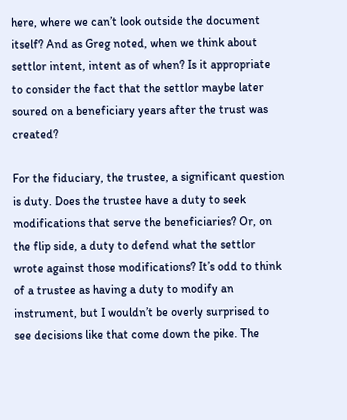here, where we can’t look outside the document itself? And as Greg noted, when we think about settlor intent, intent as of when? Is it appropriate to consider the fact that the settlor maybe later soured on a beneficiary years after the trust was created?

For the fiduciary, the trustee, a significant question is duty. Does the trustee have a duty to seek modifications that serve the beneficiaries? Or, on the flip side, a duty to defend what the settlor wrote against those modifications? It’s odd to think of a trustee as having a duty to modify an instrument, but I wouldn’t be overly surprised to see decisions like that come down the pike. The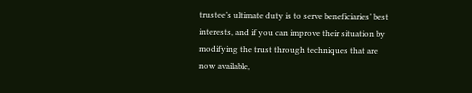trustee’s ultimate duty is to serve beneficiaries’ best interests, and if you can improve their situation by modifying the trust through techniques that are now available,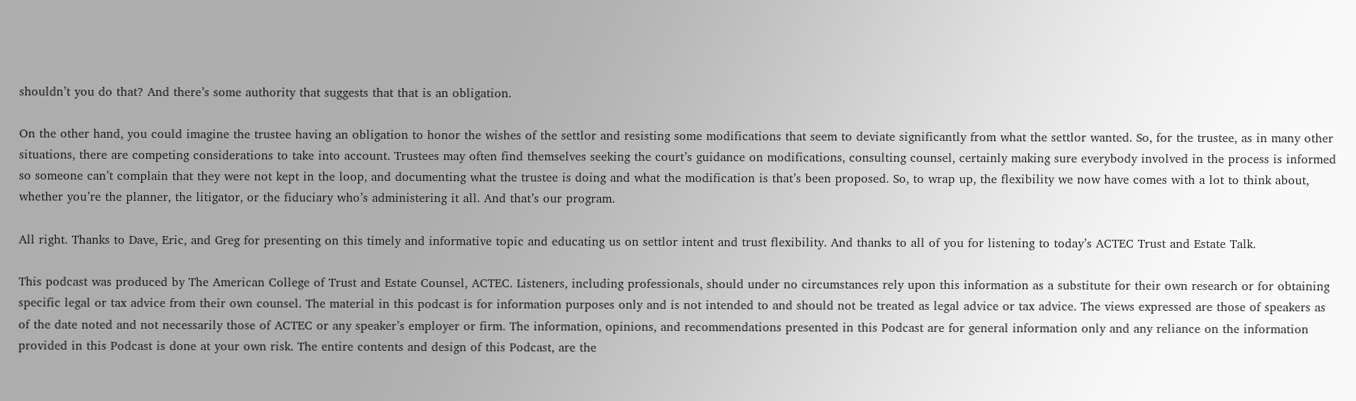shouldn’t you do that? And there’s some authority that suggests that that is an obligation.

On the other hand, you could imagine the trustee having an obligation to honor the wishes of the settlor and resisting some modifications that seem to deviate significantly from what the settlor wanted. So, for the trustee, as in many other situations, there are competing considerations to take into account. Trustees may often find themselves seeking the court’s guidance on modifications, consulting counsel, certainly making sure everybody involved in the process is informed so someone can’t complain that they were not kept in the loop, and documenting what the trustee is doing and what the modification is that’s been proposed. So, to wrap up, the flexibility we now have comes with a lot to think about, whether you’re the planner, the litigator, or the fiduciary who’s administering it all. And that’s our program.

All right. Thanks to Dave, Eric, and Greg for presenting on this timely and informative topic and educating us on settlor intent and trust flexibility. And thanks to all of you for listening to today’s ACTEC Trust and Estate Talk.

This podcast was produced by The American College of Trust and Estate Counsel, ACTEC. Listeners, including professionals, should under no circumstances rely upon this information as a substitute for their own research or for obtaining specific legal or tax advice from their own counsel. The material in this podcast is for information purposes only and is not intended to and should not be treated as legal advice or tax advice. The views expressed are those of speakers as of the date noted and not necessarily those of ACTEC or any speaker’s employer or firm. The information, opinions, and recommendations presented in this Podcast are for general information only and any reliance on the information provided in this Podcast is done at your own risk. The entire contents and design of this Podcast, are the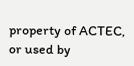property of ACTEC, or used by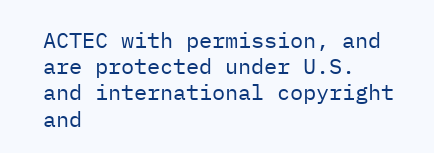ACTEC with permission, and are protected under U.S. and international copyright and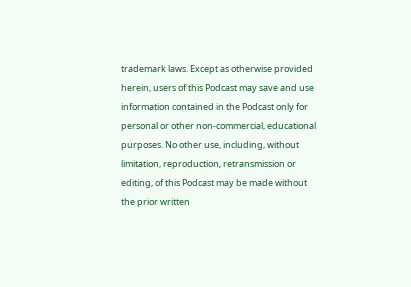trademark laws. Except as otherwise provided herein, users of this Podcast may save and use information contained in the Podcast only for personal or other non-commercial, educational purposes. No other use, including, without limitation, reproduction, retransmission or editing, of this Podcast may be made without the prior written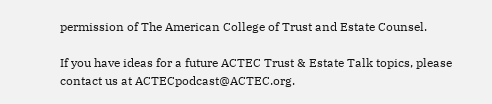permission of The American College of Trust and Estate Counsel.

If you have ideas for a future ACTEC Trust & Estate Talk topics, please contact us at ACTECpodcast@ACTEC.org.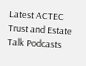Latest ACTEC Trust and Estate Talk Podcasts